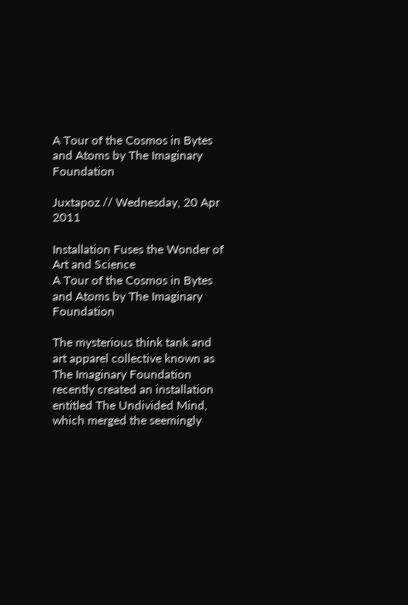A Tour of the Cosmos in Bytes and Atoms by The Imaginary Foundation

Juxtapoz // Wednesday, 20 Apr 2011

Installation Fuses the Wonder of Art and Science
A Tour of the Cosmos in Bytes and Atoms by The Imaginary Foundation

The mysterious think tank and art apparel collective known as The Imaginary Foundation recently created an installation entitled The Undivided Mind, which merged the seemingly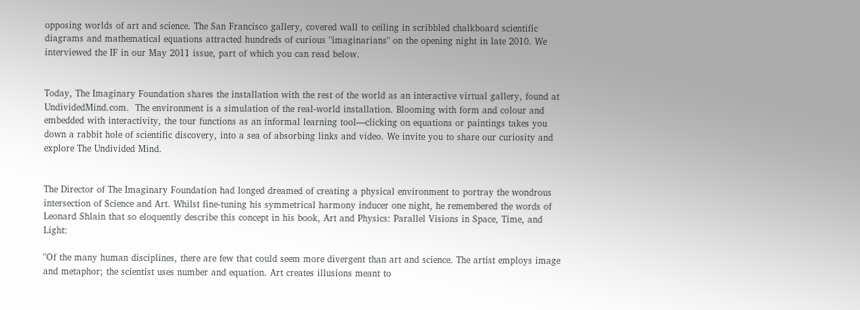opposing worlds of art and science. The San Francisco gallery, covered wall to ceiling in scribbled chalkboard scientific diagrams and mathematical equations attracted hundreds of curious "imaginarians" on the opening night in late 2010. We interviewed the IF in our May 2011 issue, part of which you can read below.


Today, The Imaginary Foundation shares the installation with the rest of the world as an interactive virtual gallery, found at UndividedMind.com.  The environment is a simulation of the real-world installation. Blooming with form and colour and embedded with interactivity, the tour functions as an informal learning tool—clicking on equations or paintings takes you down a rabbit hole of scientific discovery, into a sea of absorbing links and video. We invite you to share our curiosity and explore The Undivided Mind.


The Director of The Imaginary Foundation had longed dreamed of creating a physical environment to portray the wondrous intersection of Science and Art. Whilst fine-tuning his symmetrical harmony inducer one night, he remembered the words of Leonard Shlain that so eloquently describe this concept in his book, Art and Physics: Parallel Visions in Space, Time, and Light:

"Of the many human disciplines, there are few that could seem more divergent than art and science. The artist employs image and metaphor; the scientist uses number and equation. Art creates illusions meant to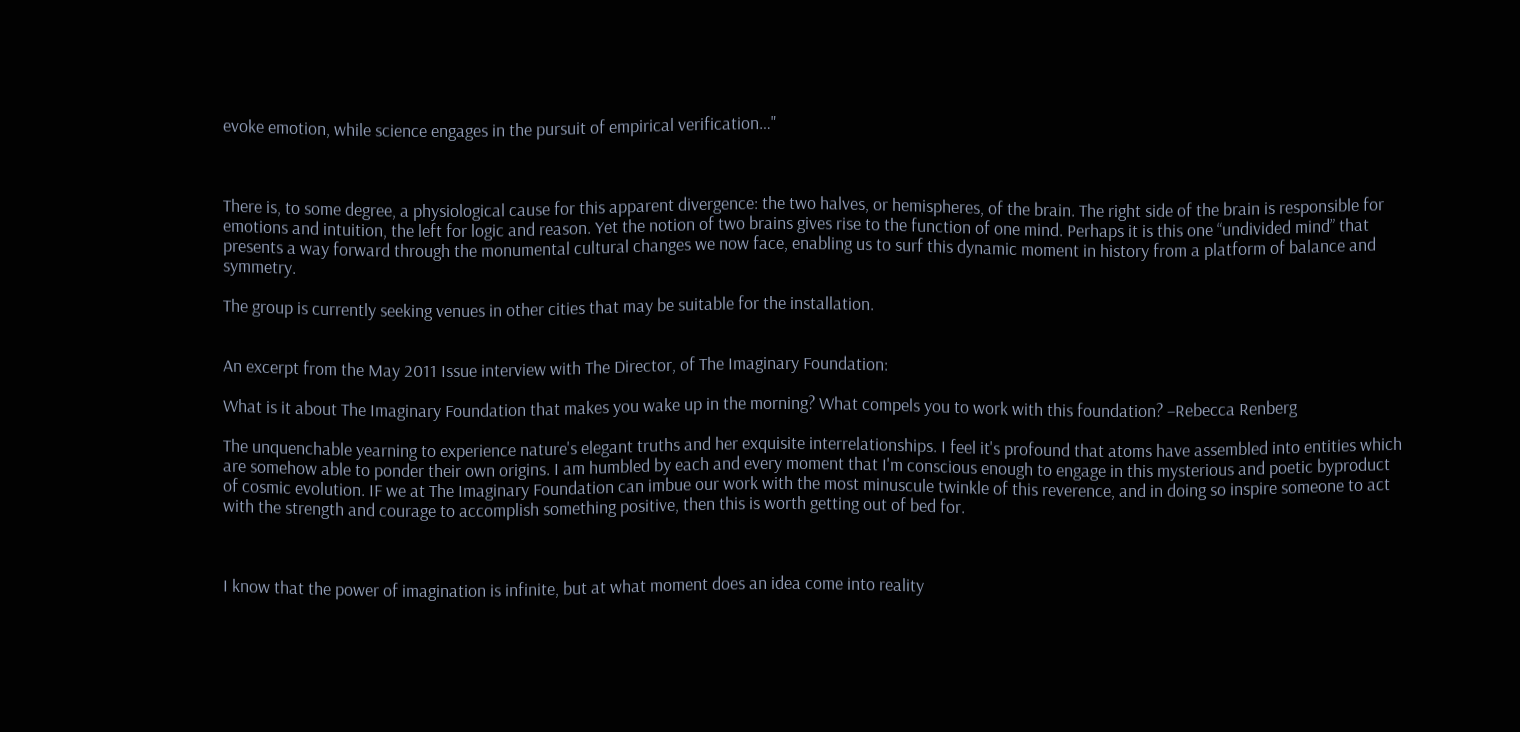evoke emotion, while science engages in the pursuit of empirical verification…"



There is, to some degree, a physiological cause for this apparent divergence: the two halves, or hemispheres, of the brain. The right side of the brain is responsible for emotions and intuition, the left for logic and reason. Yet the notion of two brains gives rise to the function of one mind. Perhaps it is this one “undivided mind” that presents a way forward through the monumental cultural changes we now face, enabling us to surf this dynamic moment in history from a platform of balance and symmetry.

The group is currently seeking venues in other cities that may be suitable for the installation.


An excerpt from the May 2011 Issue interview with The Director, of The Imaginary Foundation:

What is it about The Imaginary Foundation that makes you wake up in the morning? What compels you to work with this foundation? –Rebecca Renberg

The unquenchable yearning to experience nature's elegant truths and her exquisite interrelationships. I feel it's profound that atoms have assembled into entities which are somehow able to ponder their own origins. I am humbled by each and every moment that I'm conscious enough to engage in this mysterious and poetic byproduct of cosmic evolution. IF we at The Imaginary Foundation can imbue our work with the most minuscule twinkle of this reverence, and in doing so inspire someone to act with the strength and courage to accomplish something positive, then this is worth getting out of bed for.



I know that the power of imagination is infinite, but at what moment does an idea come into reality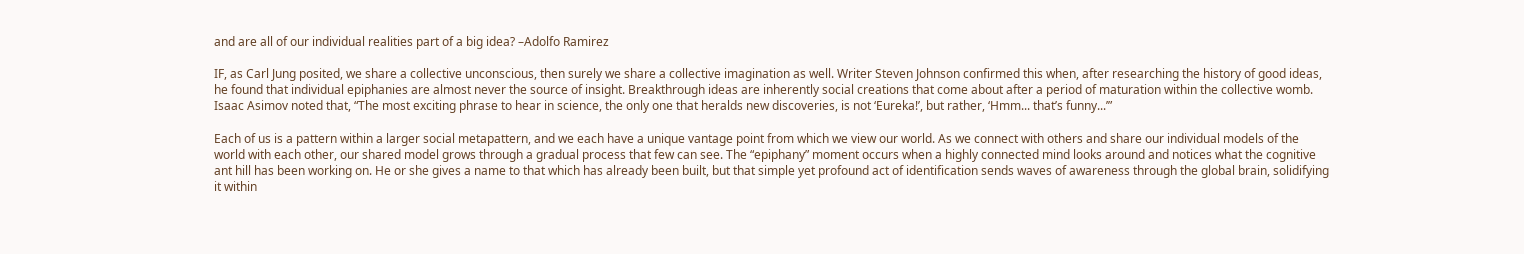and are all of our individual realities part of a big idea? –Adolfo Ramirez

IF, as Carl Jung posited, we share a collective unconscious, then surely we share a collective imagination as well. Writer Steven Johnson confirmed this when, after researching the history of good ideas, he found that individual epiphanies are almost never the source of insight. Breakthrough ideas are inherently social creations that come about after a period of maturation within the collective womb. Isaac Asimov noted that, “The most exciting phrase to hear in science, the only one that heralds new discoveries, is not ‘Eureka!’, but rather, ‘Hmm... that’s funny...’”

Each of us is a pattern within a larger social metapattern, and we each have a unique vantage point from which we view our world. As we connect with others and share our individual models of the world with each other, our shared model grows through a gradual process that few can see. The “epiphany” moment occurs when a highly connected mind looks around and notices what the cognitive ant hill has been working on. He or she gives a name to that which has already been built, but that simple yet profound act of identification sends waves of awareness through the global brain, solidifying it within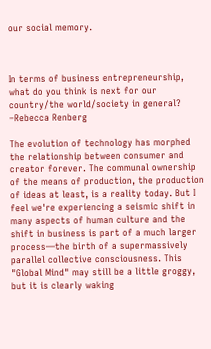our social memory.



In terms of business entrepreneurship, what do you think is next for our country/the world/society in general?  –Rebecca Renberg

The evolution of technology has morphed the relationship between consumer and creator forever. The communal ownership of the means of production, the production of ideas at least, is a reality today. But I feel we're experiencing a seismic shift in many aspects of human culture and the shift in business is part of a much larger process—the birth of a supermassively parallel collective consciousness. This "Global Mind" may still be a little groggy, but it is clearly waking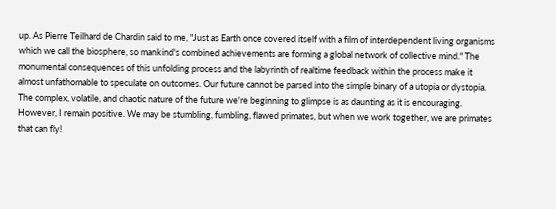up. As Pierre Teilhard de Chardin said to me, "Just as Earth once covered itself with a film of interdependent living organisms which we call the biosphere, so mankind's combined achievements are forming a global network of collective mind." The monumental consequences of this unfolding process and the labyrinth of realtime feedback within the process make it almost unfathomable to speculate on outcomes. Our future cannot be parsed into the simple binary of a utopia or dystopia. The complex, volatile, and chaotic nature of the future we're beginning to glimpse is as daunting as it is encouraging. However, I remain positive. We may be stumbling, fumbling, flawed primates, but when we work together, we are primates that can fly!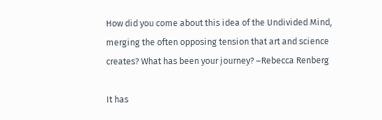How did you come about this idea of the Undivided Mind, merging the often opposing tension that art and science creates? What has been your journey? –Rebecca Renberg

It has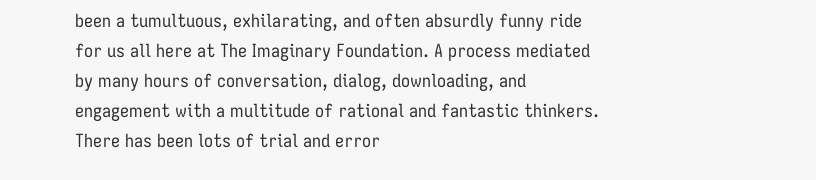been a tumultuous, exhilarating, and often absurdly funny ride for us all here at The Imaginary Foundation. A process mediated by many hours of conversation, dialog, downloading, and engagement with a multitude of rational and fantastic thinkers. There has been lots of trial and error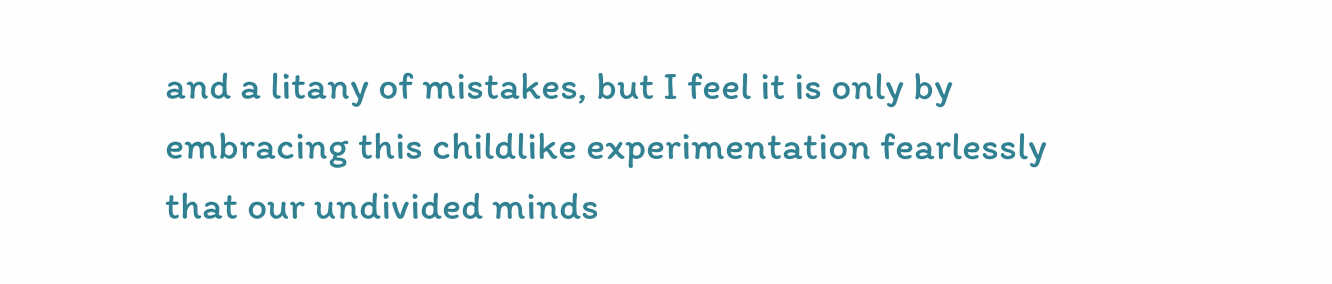and a litany of mistakes, but I feel it is only by embracing this childlike experimentation fearlessly that our undivided minds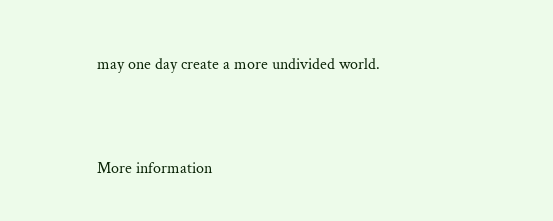may one day create a more undivided world.



More information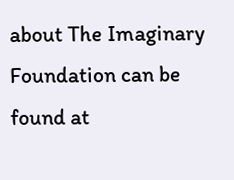about The Imaginary Foundation can be found at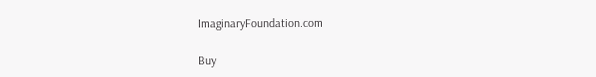ImaginaryFoundation.com

Buy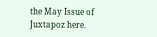the May Issue of Juxtapoz here.